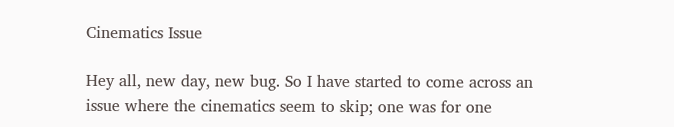Cinematics Issue

Hey all, new day, new bug. So I have started to come across an issue where the cinematics seem to skip; one was for one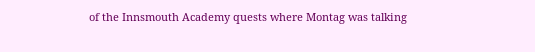of the Innsmouth Academy quests where Montag was talking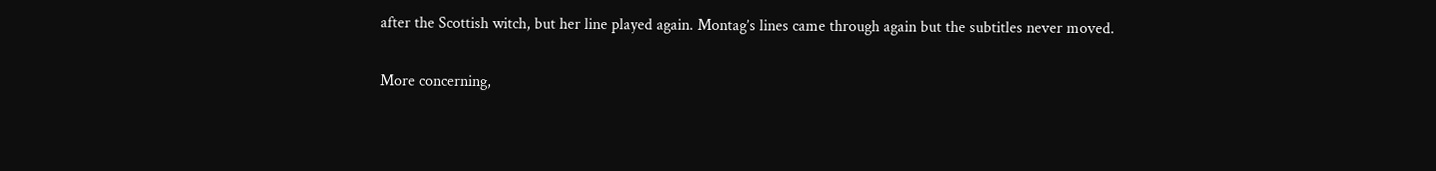after the Scottish witch, but her line played again. Montag’s lines came through again but the subtitles never moved.

More concerning,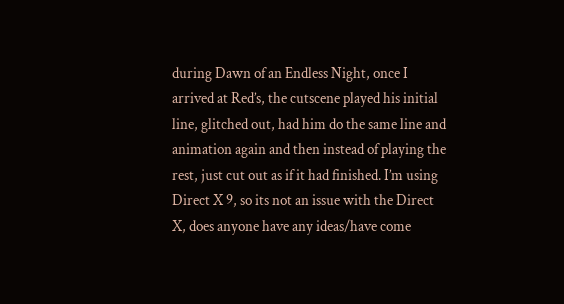during Dawn of an Endless Night, once I arrived at Red’s, the cutscene played his initial line, glitched out, had him do the same line and animation again and then instead of playing the rest, just cut out as if it had finished. I’m using Direct X 9, so its not an issue with the Direct X, does anyone have any ideas/have come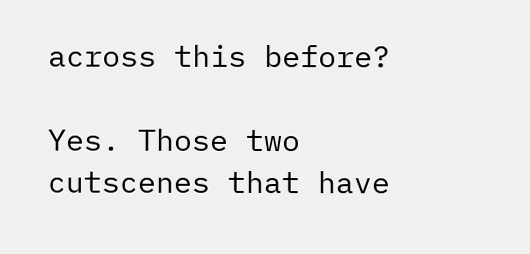across this before?

Yes. Those two cutscenes that have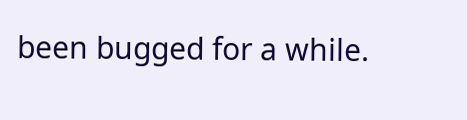been bugged for a while.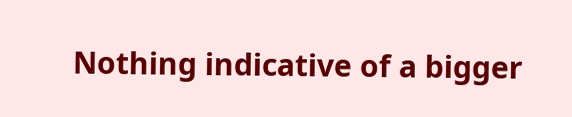Nothing indicative of a bigger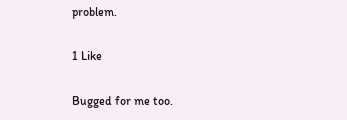problem.

1 Like

Bugged for me too.